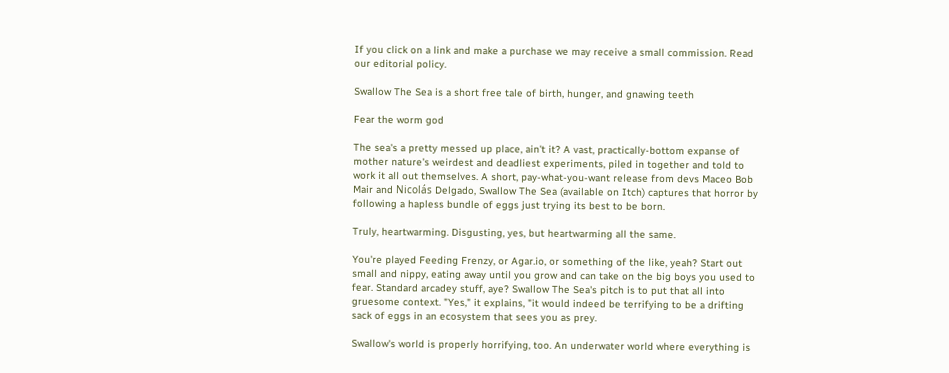If you click on a link and make a purchase we may receive a small commission. Read our editorial policy.

Swallow The Sea is a short free tale of birth, hunger, and gnawing teeth

Fear the worm god

The sea's a pretty messed up place, ain't it? A vast, practically-bottom expanse of mother nature's weirdest and deadliest experiments, piled in together and told to work it all out themselves. A short, pay-what-you-want release from devs Maceo Bob Mair and Nicolás Delgado, Swallow The Sea (available on Itch) captures that horror by following a hapless bundle of eggs just trying its best to be born.

Truly, heartwarming. Disgusting, yes, but heartwarming all the same.

You're played Feeding Frenzy, or Agar.io, or something of the like, yeah? Start out small and nippy, eating away until you grow and can take on the big boys you used to fear. Standard arcadey stuff, aye? Swallow The Sea's pitch is to put that all into gruesome context. "Yes," it explains, "it would indeed be terrifying to be a drifting sack of eggs in an ecosystem that sees you as prey.

Swallow's world is properly horrifying, too. An underwater world where everything is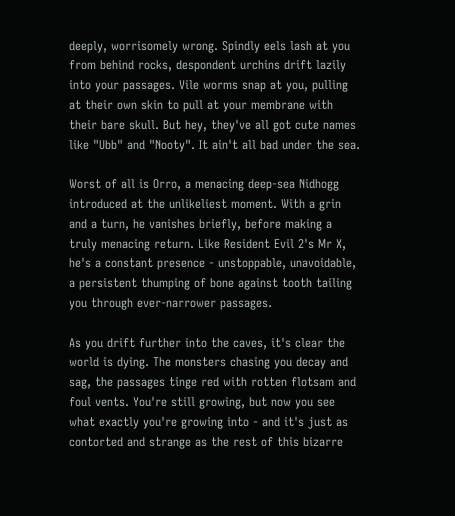deeply, worrisomely wrong. Spindly eels lash at you from behind rocks, despondent urchins drift lazily into your passages. Vile worms snap at you, pulling at their own skin to pull at your membrane with their bare skull. But hey, they've all got cute names like "Ubb" and "Nooty". It ain't all bad under the sea.

Worst of all is Orro, a menacing deep-sea Nidhogg introduced at the unlikeliest moment. With a grin and a turn, he vanishes briefly, before making a truly menacing return. Like Resident Evil 2's Mr X, he's a constant presence - unstoppable, unavoidable, a persistent thumping of bone against tooth tailing you through ever-narrower passages.

As you drift further into the caves, it's clear the world is dying. The monsters chasing you decay and sag, the passages tinge red with rotten flotsam and foul vents. You're still growing, but now you see what exactly you're growing into - and it's just as contorted and strange as the rest of this bizarre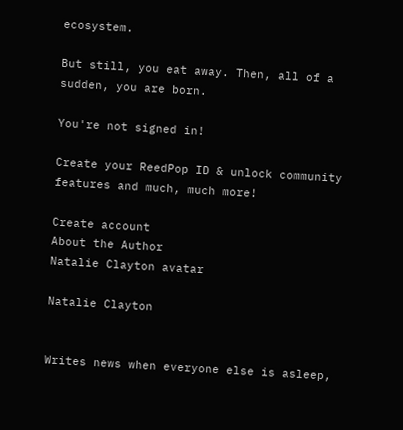ecosystem.

But still, you eat away. Then, all of a sudden, you are born.

You're not signed in!

Create your ReedPop ID & unlock community features and much, much more!

Create account
About the Author
Natalie Clayton avatar

Natalie Clayton


Writes news when everyone else is asleep,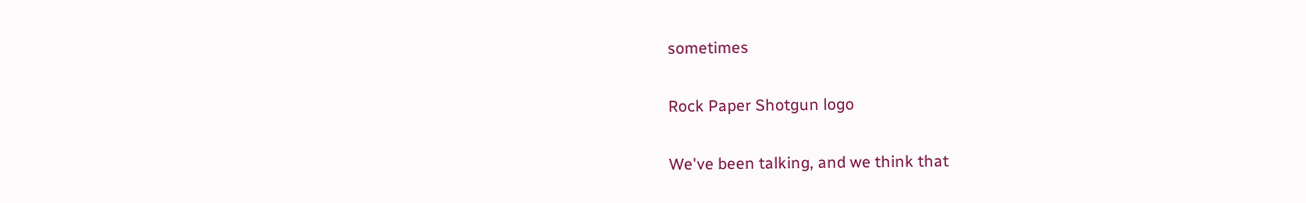sometimes

Rock Paper Shotgun logo

We've been talking, and we think that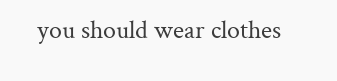you should wear clothes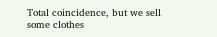Total coincidence, but we sell some clothes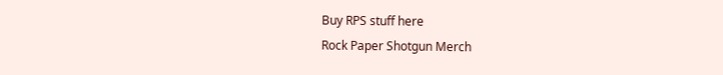Buy RPS stuff here
Rock Paper Shotgun Merch